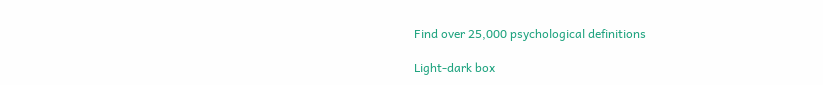Find over 25,000 psychological definitions

Light-dark box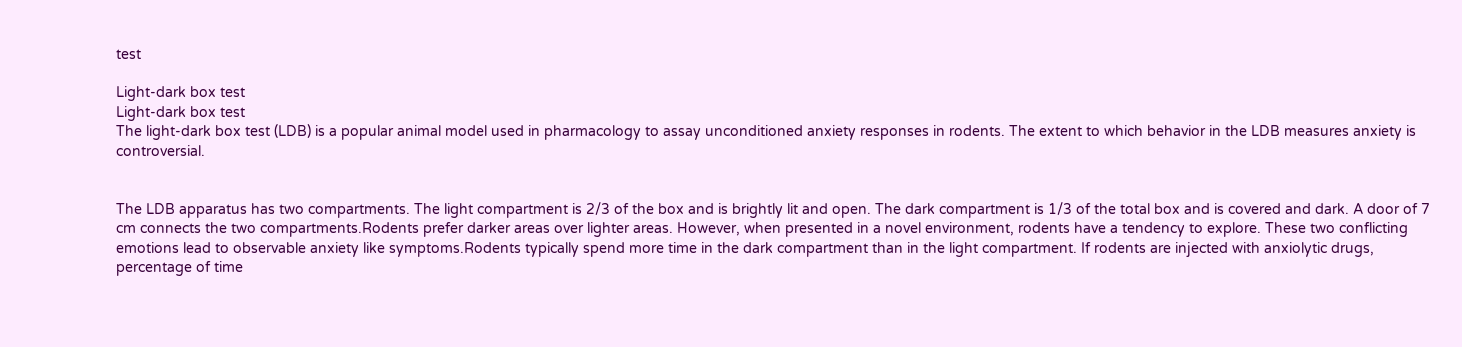test

Light-dark box test
Light-dark box test
The light-dark box test (LDB) is a popular animal model used in pharmacology to assay unconditioned anxiety responses in rodents. The extent to which behavior in the LDB measures anxiety is controversial.


The LDB apparatus has two compartments. The light compartment is 2/3 of the box and is brightly lit and open. The dark compartment is 1/3 of the total box and is covered and dark. A door of 7 cm connects the two compartments.Rodents prefer darker areas over lighter areas. However, when presented in a novel environment, rodents have a tendency to explore. These two conflicting emotions lead to observable anxiety like symptoms.Rodents typically spend more time in the dark compartment than in the light compartment. If rodents are injected with anxiolytic drugs, percentage of time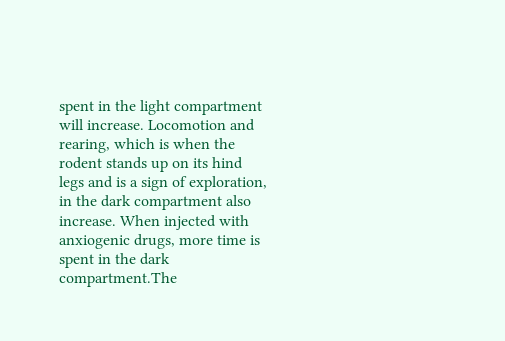spent in the light compartment will increase. Locomotion and rearing, which is when the rodent stands up on its hind legs and is a sign of exploration, in the dark compartment also increase. When injected with anxiogenic drugs, more time is spent in the dark compartment.The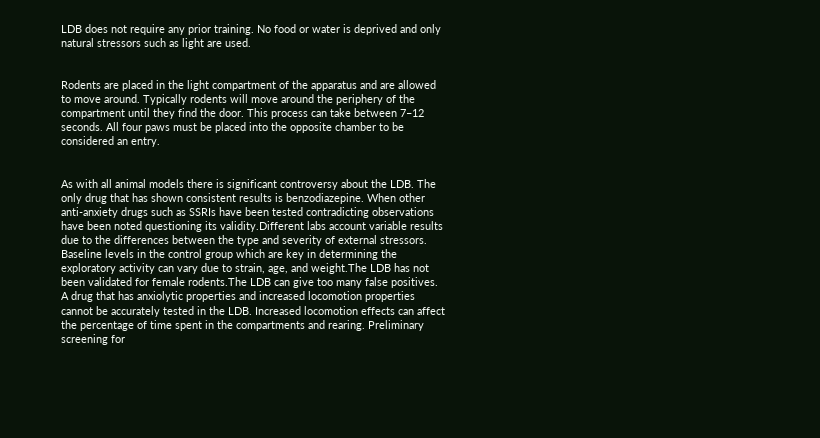LDB does not require any prior training. No food or water is deprived and only natural stressors such as light are used.


Rodents are placed in the light compartment of the apparatus and are allowed to move around. Typically rodents will move around the periphery of the compartment until they find the door. This process can take between 7–12 seconds. All four paws must be placed into the opposite chamber to be considered an entry.


As with all animal models there is significant controversy about the LDB. The only drug that has shown consistent results is benzodiazepine. When other anti-anxiety drugs such as SSRIs have been tested contradicting observations have been noted questioning its validity.Different labs account variable results due to the differences between the type and severity of external stressors. Baseline levels in the control group which are key in determining the exploratory activity can vary due to strain, age, and weight.The LDB has not been validated for female rodents.The LDB can give too many false positives. A drug that has anxiolytic properties and increased locomotion properties cannot be accurately tested in the LDB. Increased locomotion effects can affect the percentage of time spent in the compartments and rearing. Preliminary screening for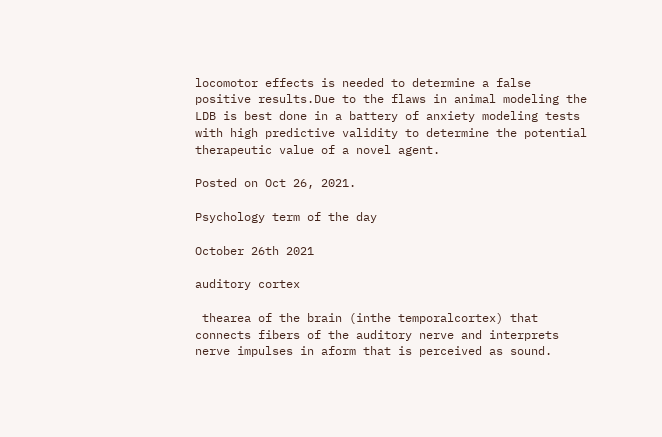locomotor effects is needed to determine a false positive results.Due to the flaws in animal modeling the LDB is best done in a battery of anxiety modeling tests with high predictive validity to determine the potential therapeutic value of a novel agent.

Posted on Oct 26, 2021.

Psychology term of the day

October 26th 2021

auditory cortex

 thearea of the brain (inthe temporalcortex) that connects fibers of the auditory nerve and interprets nerve impulses in aform that is perceived as sound.